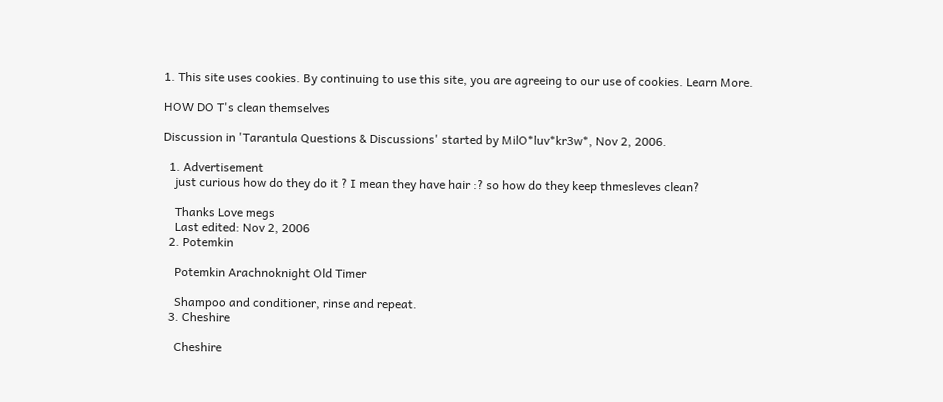1. This site uses cookies. By continuing to use this site, you are agreeing to our use of cookies. Learn More.

HOW DO T's clean themselves

Discussion in 'Tarantula Questions & Discussions' started by MilO*luv*kr3w*, Nov 2, 2006.

  1. Advertisement
    just curious how do they do it ? I mean they have hair :? so how do they keep thmesleves clean?

    Thanks Love megs
    Last edited: Nov 2, 2006
  2. Potemkin

    Potemkin Arachnoknight Old Timer

    Shampoo and conditioner, rinse and repeat.
  3. Cheshire

    Cheshire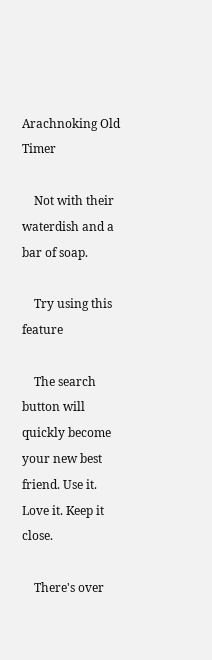Arachnoking Old Timer

    Not with their waterdish and a bar of soap.

    Try using this feature

    The search button will quickly become your new best friend. Use it. Love it. Keep it close.

    There's over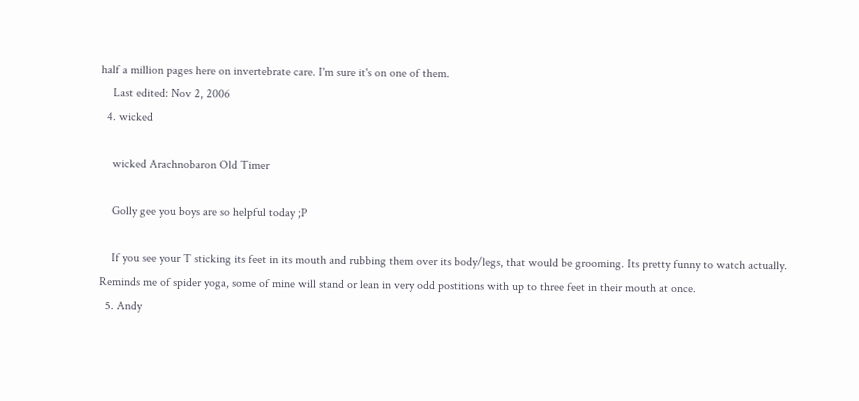half a million pages here on invertebrate care. I'm sure it's on one of them.
    Last edited: Nov 2, 2006
  4. wicked

    wicked Arachnobaron Old Timer

    Golly gee you boys are so helpful today ;P

    If you see your T sticking its feet in its mouth and rubbing them over its body/legs, that would be grooming. Its pretty funny to watch actually. Reminds me of spider yoga, some of mine will stand or lean in very odd postitions with up to three feet in their mouth at once.
  5. Andy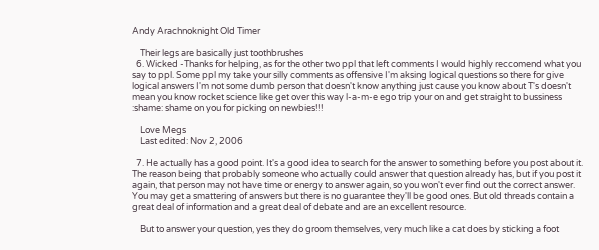Andy Arachnoknight Old Timer

    Their legs are basically just toothbrushes
  6. Wicked -Thanks for helping, as for the other two ppl that left comments I would highly reccomend what you say to ppl. Some ppl my take your silly comments as offensive I'm aksing logical questions so there for give logical answers I'm not some dumb person that doesn't know anything just cause you know about T's doesn't mean you know rocket science like get over this way l-a-m-e ego trip your on and get straight to bussiness :shame: shame on you for picking on newbies!!!

    Love Megs
    Last edited: Nov 2, 2006

  7. He actually has a good point. It's a good idea to search for the answer to something before you post about it. The reason being that probably someone who actually could answer that question already has, but if you post it again, that person may not have time or energy to answer again, so you won't ever find out the correct answer. You may get a smattering of answers but there is no guarantee they'll be good ones. But old threads contain a great deal of information and a great deal of debate and are an excellent resource.

    But to answer your question, yes they do groom themselves, very much like a cat does by sticking a foot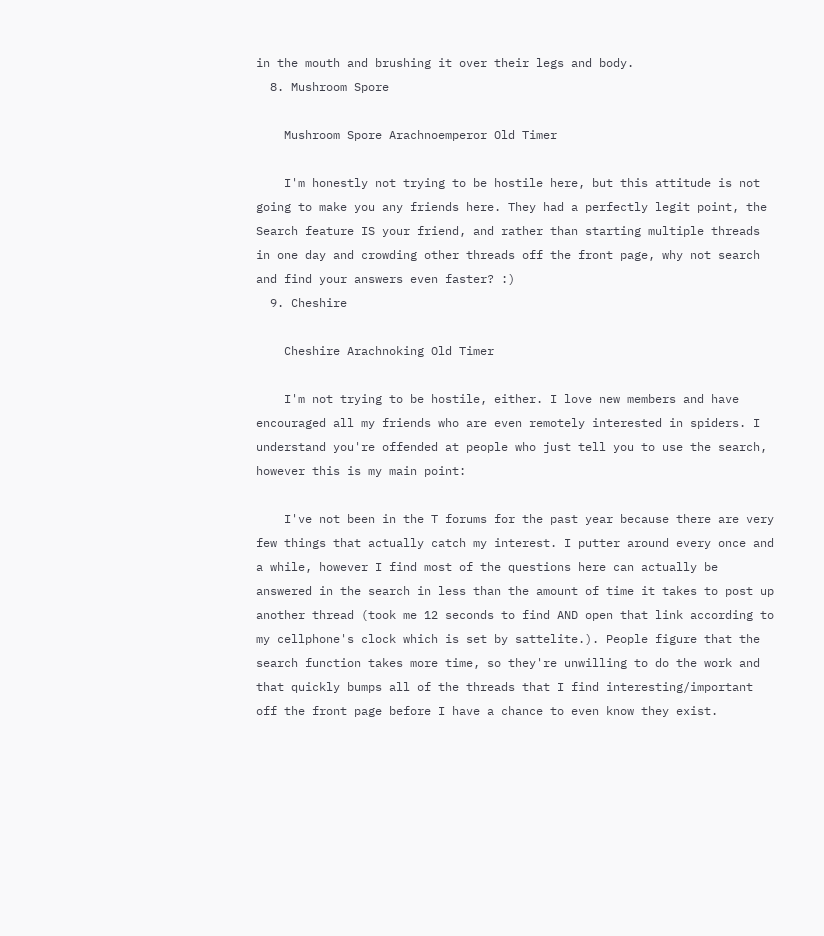in the mouth and brushing it over their legs and body.
  8. Mushroom Spore

    Mushroom Spore Arachnoemperor Old Timer

    I'm honestly not trying to be hostile here, but this attitude is not going to make you any friends here. They had a perfectly legit point, the Search feature IS your friend, and rather than starting multiple threads in one day and crowding other threads off the front page, why not search and find your answers even faster? :)
  9. Cheshire

    Cheshire Arachnoking Old Timer

    I'm not trying to be hostile, either. I love new members and have encouraged all my friends who are even remotely interested in spiders. I understand you're offended at people who just tell you to use the search, however this is my main point:

    I've not been in the T forums for the past year because there are very few things that actually catch my interest. I putter around every once and a while, however I find most of the questions here can actually be answered in the search in less than the amount of time it takes to post up another thread (took me 12 seconds to find AND open that link according to my cellphone's clock which is set by sattelite.). People figure that the search function takes more time, so they're unwilling to do the work and that quickly bumps all of the threads that I find interesting/important off the front page before I have a chance to even know they exist.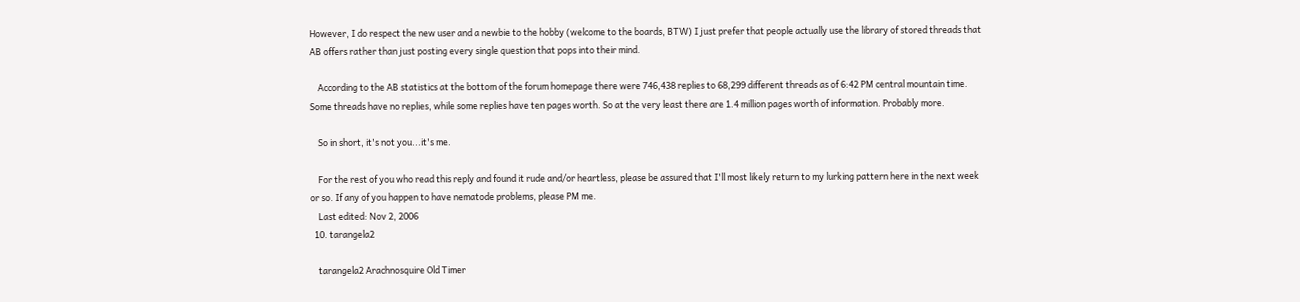However, I do respect the new user and a newbie to the hobby (welcome to the boards, BTW) I just prefer that people actually use the library of stored threads that AB offers rather than just posting every single question that pops into their mind.

    According to the AB statistics at the bottom of the forum homepage there were 746,438 replies to 68,299 different threads as of 6:42 PM central mountain time. Some threads have no replies, while some replies have ten pages worth. So at the very least there are 1.4 million pages worth of information. Probably more.

    So in short, it's not you...it's me.

    For the rest of you who read this reply and found it rude and/or heartless, please be assured that I'll most likely return to my lurking pattern here in the next week or so. If any of you happen to have nematode problems, please PM me.
    Last edited: Nov 2, 2006
  10. tarangela2

    tarangela2 Arachnosquire Old Timer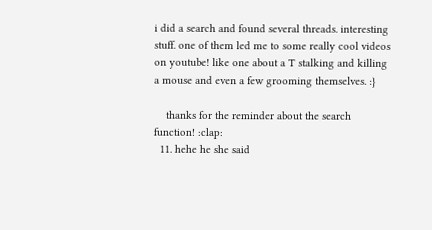i did a search and found several threads. interesting stuff. one of them led me to some really cool videos on youtube! like one about a T stalking and killing a mouse and even a few grooming themselves. :}

    thanks for the reminder about the search function! :clap:
  11. hehe he she said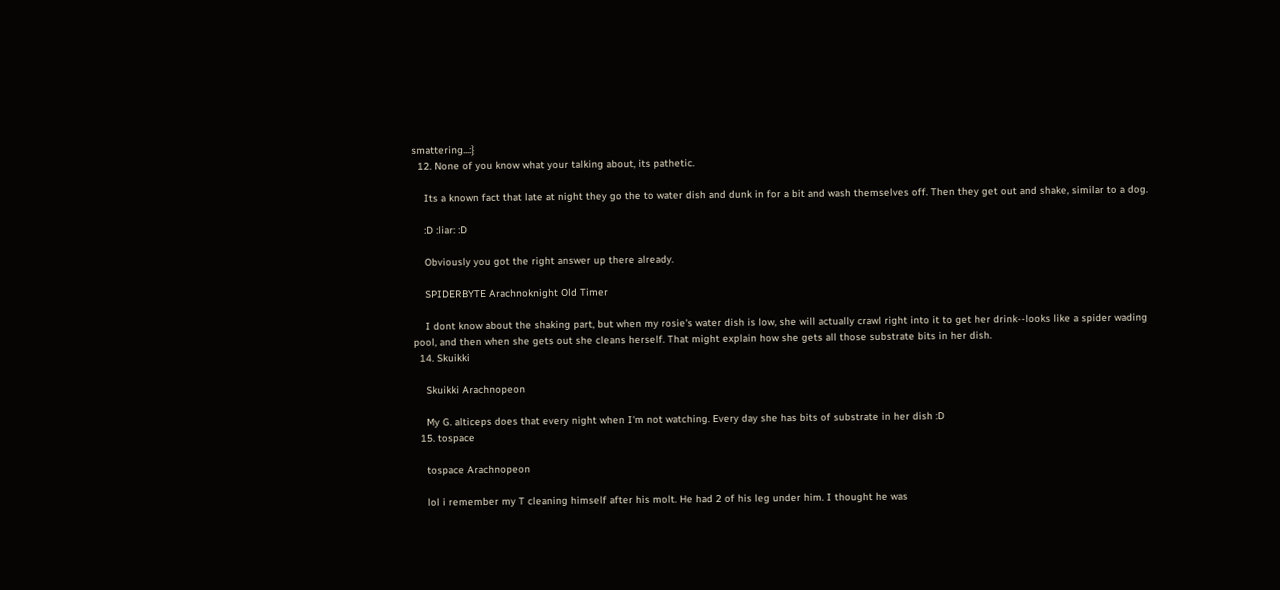smattering...:}
  12. None of you know what your talking about, its pathetic.

    Its a known fact that late at night they go the to water dish and dunk in for a bit and wash themselves off. Then they get out and shake, similar to a dog.

    :D :liar: :D

    Obviously you got the right answer up there already.

    SPIDERBYTE Arachnoknight Old Timer

    I dont know about the shaking part, but when my rosie's water dish is low, she will actually crawl right into it to get her drink--looks like a spider wading pool, and then when she gets out she cleans herself. That might explain how she gets all those substrate bits in her dish.
  14. Skuikki

    Skuikki Arachnopeon

    My G. alticeps does that every night when I'm not watching. Every day she has bits of substrate in her dish :D
  15. tospace

    tospace Arachnopeon

    lol i remember my T cleaning himself after his molt. He had 2 of his leg under him. I thought he was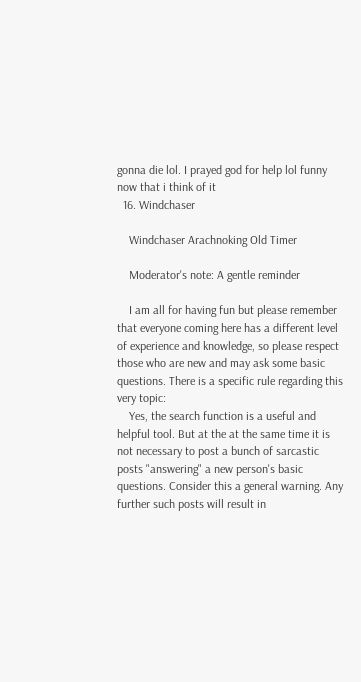gonna die lol. I prayed god for help lol funny now that i think of it
  16. Windchaser

    Windchaser Arachnoking Old Timer

    Moderator's note: A gentle reminder

    I am all for having fun but please remember that everyone coming here has a different level of experience and knowledge, so please respect those who are new and may ask some basic questions. There is a specific rule regarding this very topic:
    Yes, the search function is a useful and helpful tool. But at the at the same time it is not necessary to post a bunch of sarcastic posts "answering" a new person's basic questions. Consider this a general warning. Any further such posts will result in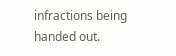infractions being handed out.